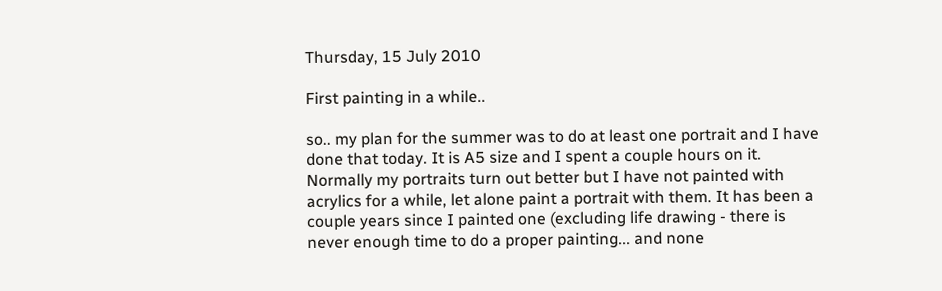Thursday, 15 July 2010

First painting in a while..

so.. my plan for the summer was to do at least one portrait and I have done that today. It is A5 size and I spent a couple hours on it. Normally my portraits turn out better but I have not painted with acrylics for a while, let alone paint a portrait with them. It has been a couple years since I painted one (excluding life drawing - there is never enough time to do a proper painting... and none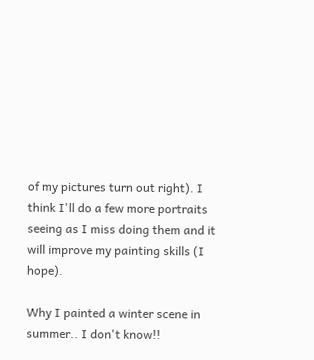of my pictures turn out right). I think I'll do a few more portraits seeing as I miss doing them and it will improve my painting skills (I hope).

Why I painted a winter scene in summer.. I don't know!!